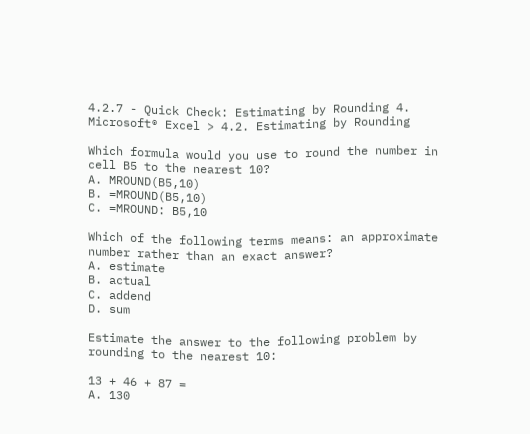4.2.7 - Quick Check: Estimating by Rounding 4. Microsoft® Excel > 4.2. Estimating by Rounding

Which formula would you use to round the number in cell B5 to the nearest 10?
A. MROUND(B5,10)
B. =MROUND(B5,10)
C. =MROUND: B5,10

Which of the following terms means: an approximate number rather than an exact answer?
A. estimate
B. actual
C. addend
D. sum

Estimate the answer to the following problem by rounding to the nearest 10:

13 + 46 + 87 =
A. 130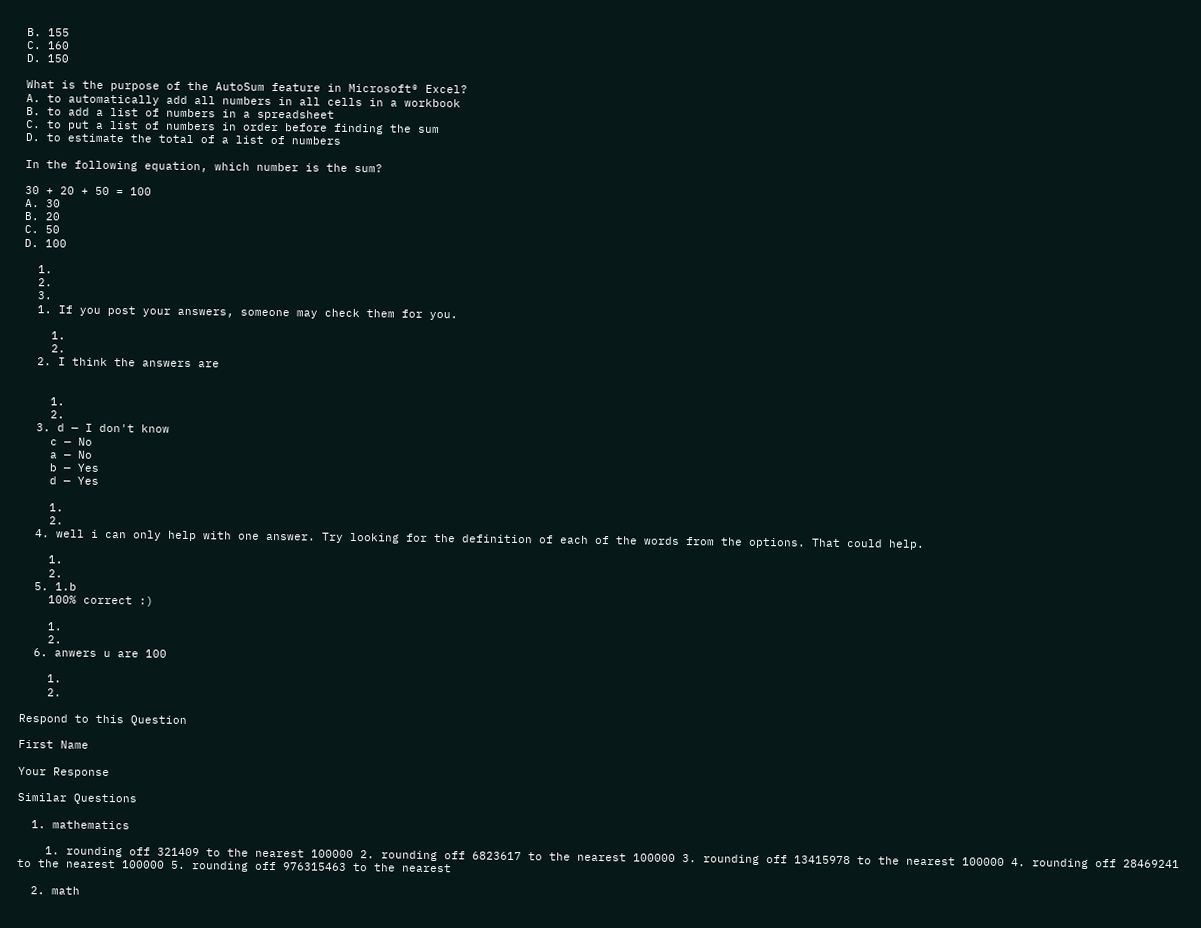B. 155
C. 160
D. 150

What is the purpose of the AutoSum feature in Microsoft® Excel?
A. to automatically add all numbers in all cells in a workbook
B. to add a list of numbers in a spreadsheet
C. to put a list of numbers in order before finding the sum
D. to estimate the total of a list of numbers

In the following equation, which number is the sum?

30 + 20 + 50 = 100
A. 30
B. 20
C. 50
D. 100

  1.
  2.
  3.
  1. If you post your answers, someone may check them for you.

    1.
    2.
  2. I think the answers are


    1.
    2.
  3. d — I don't know
    c — No
    a — No
    b — Yes
    d — Yes

    1.
    2.
  4. well i can only help with one answer. Try looking for the definition of each of the words from the options. That could help.

    1.
    2.
  5. 1.b
    100% correct :)

    1.
    2.
  6. anwers u are 100

    1.
    2.

Respond to this Question

First Name

Your Response

Similar Questions

  1. mathematics

    1. rounding off 321409 to the nearest 100000 2. rounding off 6823617 to the nearest 100000 3. rounding off 13415978 to the nearest 100000 4. rounding off 28469241 to the nearest 100000 5. rounding off 976315463 to the nearest

  2. math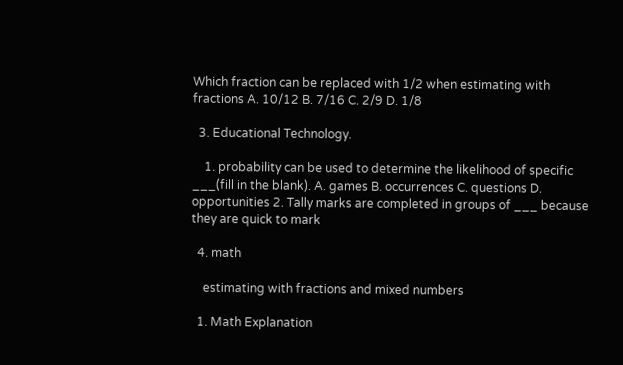Which fraction can be replaced with 1/2 when estimating with fractions A. 10/12 B. 7/16 C. 2/9 D. 1/8

  3. Educational Technology.

    1. probability can be used to determine the likelihood of specific ___(fill in the blank). A. games B. occurrences C. questions D. opportunities 2. Tally marks are completed in groups of ___ because they are quick to mark

  4. math

    estimating with fractions and mixed numbers

  1. Math Explanation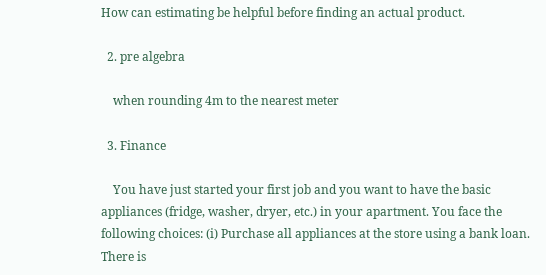How can estimating be helpful before finding an actual product.

  2. pre algebra

    when rounding 4m to the nearest meter

  3. Finance

    You have just started your first job and you want to have the basic appliances (fridge, washer, dryer, etc.) in your apartment. You face the following choices: (i) Purchase all appliances at the store using a bank loan. There is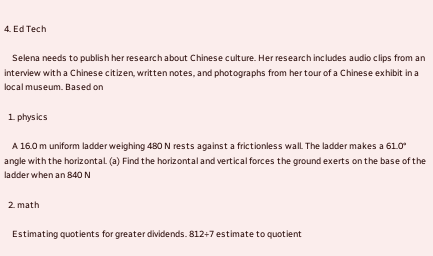4. Ed Tech

    Selena needs to publish her research about Chinese culture. Her research includes audio clips from an interview with a Chinese citizen, written notes, and photographs from her tour of a Chinese exhibit in a local museum. Based on

  1. physics

    A 16.0 m uniform ladder weighing 480 N rests against a frictionless wall. The ladder makes a 61.0° angle with the horizontal. (a) Find the horizontal and vertical forces the ground exerts on the base of the ladder when an 840 N

  2. math

    Estimating quotients for greater dividends. 812÷7 estimate to quotient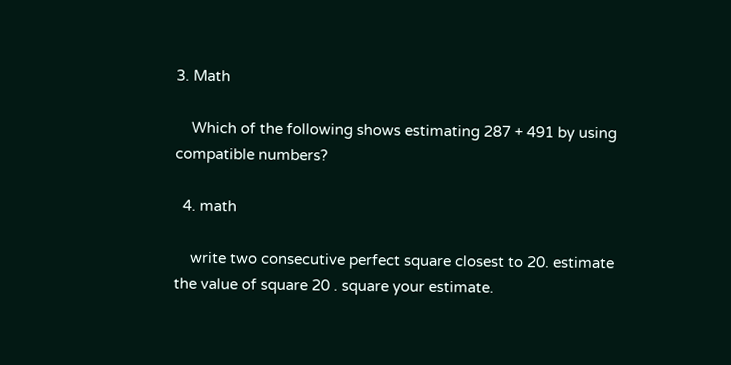3. Math

    Which of the following shows estimating 287 + 491 by using compatible numbers?

  4. math

    write two consecutive perfect square closest to 20. estimate the value of square 20 . square your estimate.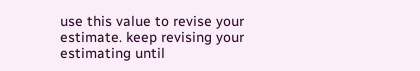use this value to revise your estimate. keep revising your estimating until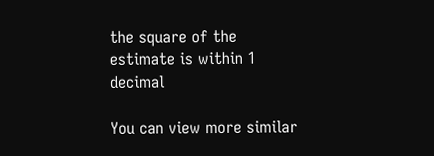the square of the estimate is within 1 decimal

You can view more similar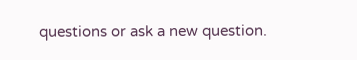questions or ask a new question.